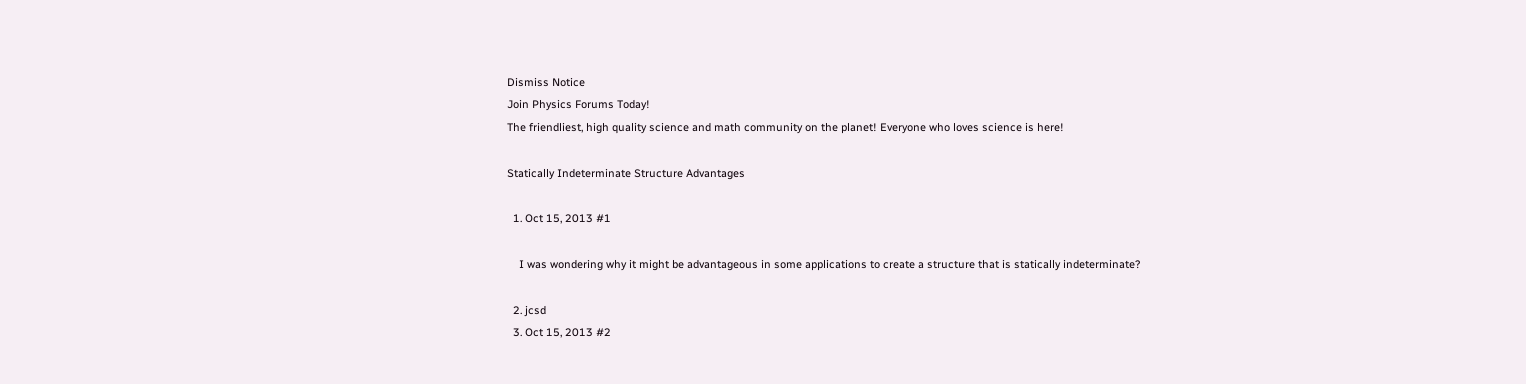Dismiss Notice
Join Physics Forums Today!
The friendliest, high quality science and math community on the planet! Everyone who loves science is here!

Statically Indeterminate Structure Advantages

  1. Oct 15, 2013 #1

    I was wondering why it might be advantageous in some applications to create a structure that is statically indeterminate?

  2. jcsd
  3. Oct 15, 2013 #2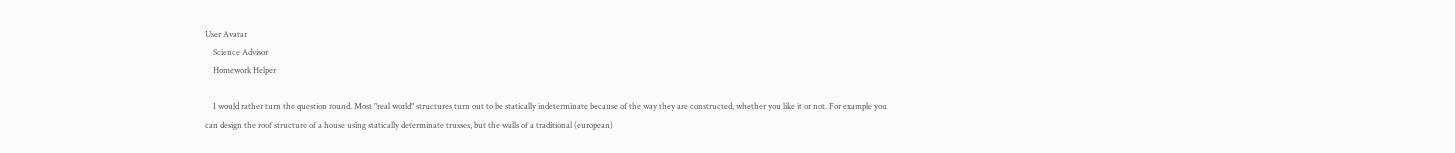User Avatar
    Science Advisor
    Homework Helper

    I would rather turn the question round. Most "real world" structures turn out to be statically indeterminate because of the way they are constructed, whether you like it or not. For example you can design the roof structure of a house using statically determinate trusses, but the walls of a traditional (european)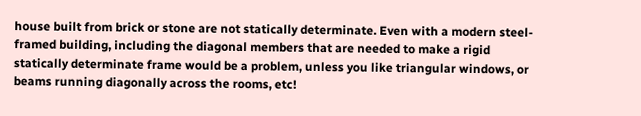house built from brick or stone are not statically determinate. Even with a modern steel-framed building, including the diagonal members that are needed to make a rigid statically determinate frame would be a problem, unless you like triangular windows, or beams running diagonally across the rooms, etc!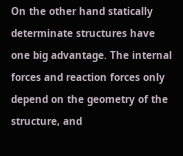On the other hand statically determinate structures have one big advantage. The internal forces and reaction forces only depend on the geometry of the structure, and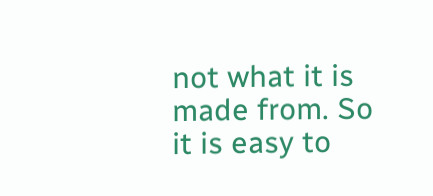not what it is made from. So it is easy to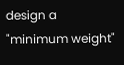design a "minimum weight"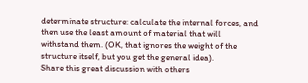determinate structure: calculate the internal forces, and then use the least amount of material that will withstand them. (OK, that ignores the weight of the structure itself, but you get the general idea).
Share this great discussion with others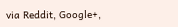via Reddit, Google+,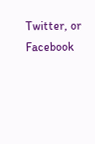Twitter, or Facebook